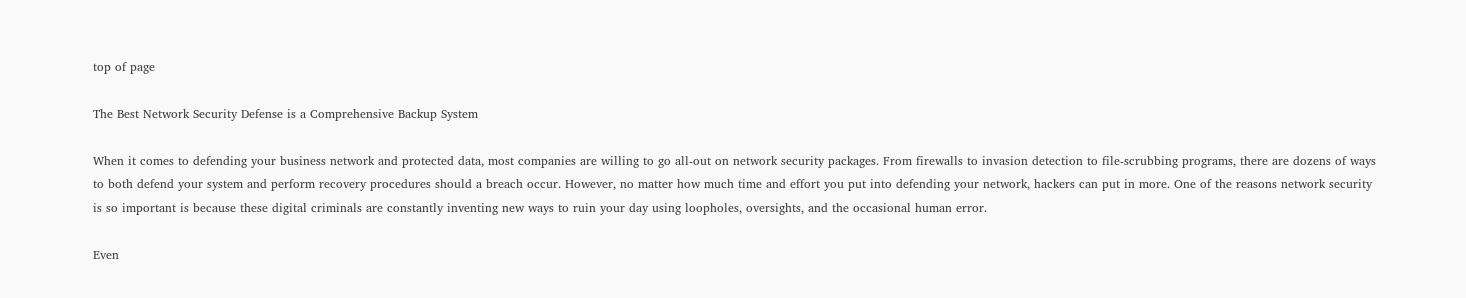top of page

The Best Network Security Defense is a Comprehensive Backup System

When it comes to defending your business network and protected data, most companies are willing to go all-out on network security packages. From firewalls to invasion detection to file-scrubbing programs, there are dozens of ways to both defend your system and perform recovery procedures should a breach occur. However, no matter how much time and effort you put into defending your network, hackers can put in more. One of the reasons network security is so important is because these digital criminals are constantly inventing new ways to ruin your day using loopholes, oversights, and the occasional human error.

Even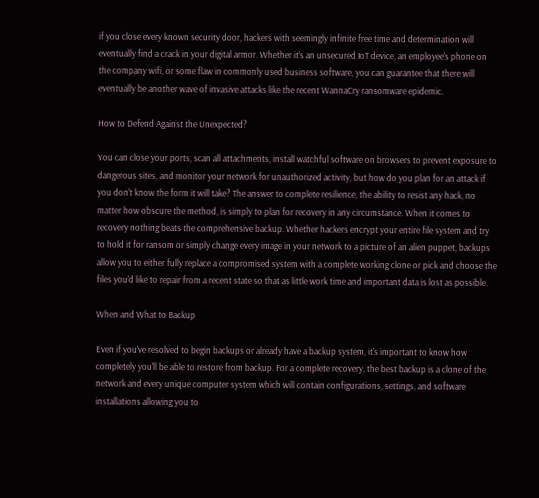if you close every known security door, hackers with seemingly infinite free time and determination will eventually find a crack in your digital armor. Whether it's an unsecured IoT device, an employee's phone on the company wifi, or some flaw in commonly used business software, you can guarantee that there will eventually be another wave of invasive attacks like the recent WannaCry ransomware epidemic.

How to Defend Against the Unexpected?

You can close your ports, scan all attachments, install watchful software on browsers to prevent exposure to dangerous sites, and monitor your network for unauthorized activity, but how do you plan for an attack if you don't know the form it will take? The answer to complete resilience, the ability to resist any hack, no matter how obscure the method, is simply to plan for recovery in any circumstance. When it comes to recovery nothing beats the comprehensive backup. Whether hackers encrypt your entire file system and try to hold it for ransom or simply change every image in your network to a picture of an alien puppet, backups allow you to either fully replace a compromised system with a complete working clone or pick and choose the files you'd like to repair from a recent state so that as little work time and important data is lost as possible.

When and What to Backup

Even if you've resolved to begin backups or already have a backup system, it's important to know how completely you'll be able to restore from backup. For a complete recovery, the best backup is a clone of the network and every unique computer system which will contain configurations, settings, and software installations allowing you to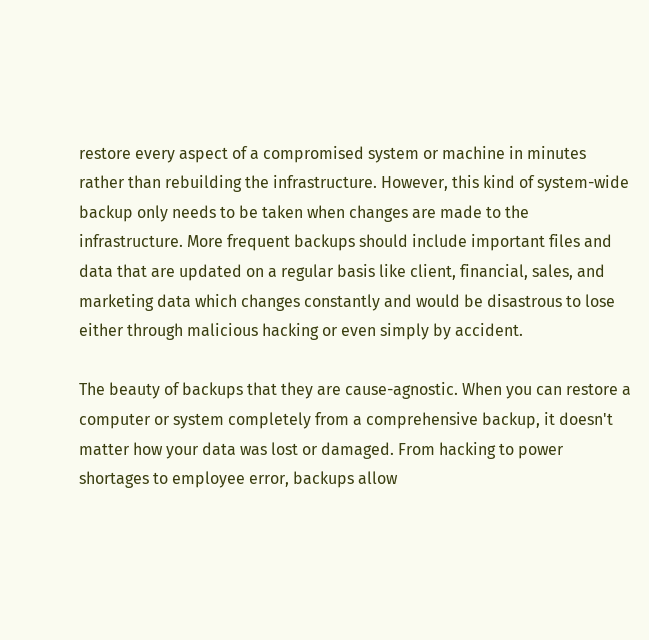restore every aspect of a compromised system or machine in minutes rather than rebuilding the infrastructure. However, this kind of system-wide backup only needs to be taken when changes are made to the infrastructure. More frequent backups should include important files and data that are updated on a regular basis like client, financial, sales, and marketing data which changes constantly and would be disastrous to lose either through malicious hacking or even simply by accident.

The beauty of backups that they are cause-agnostic. When you can restore a computer or system completely from a comprehensive backup, it doesn't matter how your data was lost or damaged. From hacking to power shortages to employee error, backups allow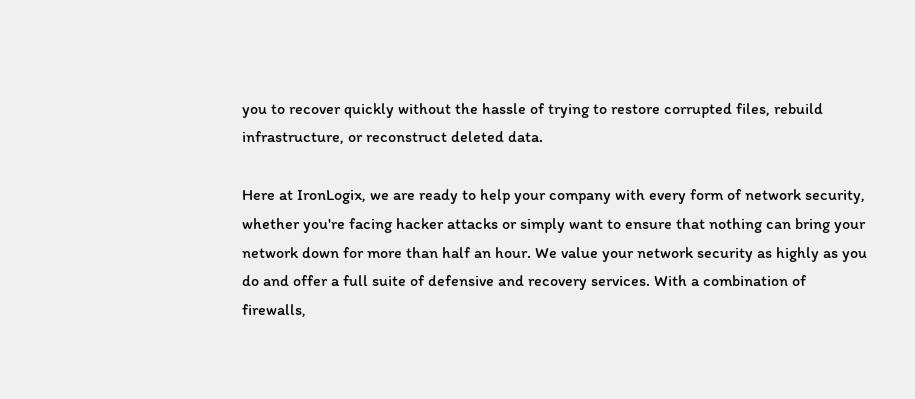you to recover quickly without the hassle of trying to restore corrupted files, rebuild infrastructure, or reconstruct deleted data.

Here at IronLogix, we are ready to help your company with every form of network security, whether you're facing hacker attacks or simply want to ensure that nothing can bring your network down for more than half an hour. We value your network security as highly as you do and offer a full suite of defensive and recovery services. With a combination of firewalls,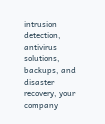intrusion detection, antivirus solutions, backups, and disaster recovery, your company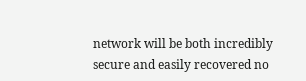network will be both incredibly secure and easily recovered no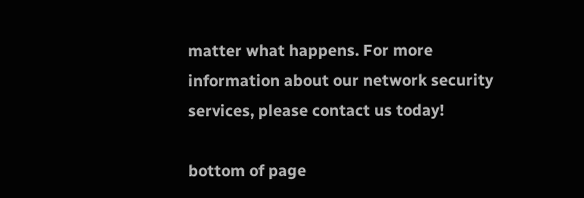matter what happens. For more information about our network security services, please contact us today!

bottom of page